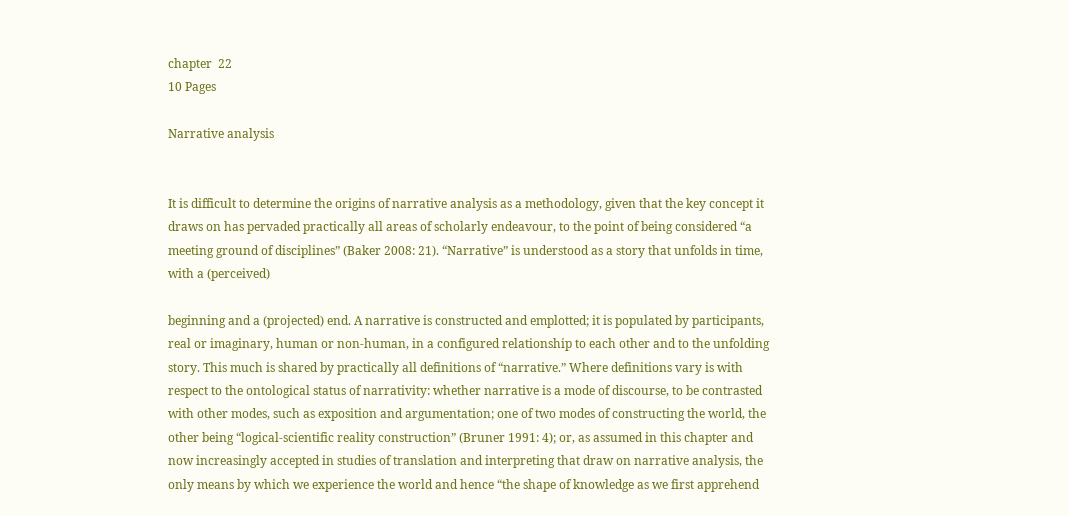chapter  22
10 Pages

Narrative analysis


It is difficult to determine the origins of narrative analysis as a methodology, given that the key concept it draws on has pervaded practically all areas of scholarly endeavour, to the point of being considered “a meeting ground of disciplines” (Baker 2008: 21). “Narrative” is understood as a story that unfolds in time, with a (perceived)

beginning and a (projected) end. A narrative is constructed and emplotted; it is populated by participants, real or imaginary, human or non-human, in a configured relationship to each other and to the unfolding story. This much is shared by practically all definitions of “narrative.” Where definitions vary is with respect to the ontological status of narrativity: whether narrative is a mode of discourse, to be contrasted with other modes, such as exposition and argumentation; one of two modes of constructing the world, the other being “logical-scientific reality construction” (Bruner 1991: 4); or, as assumed in this chapter and now increasingly accepted in studies of translation and interpreting that draw on narrative analysis, the only means by which we experience the world and hence “the shape of knowledge as we first apprehend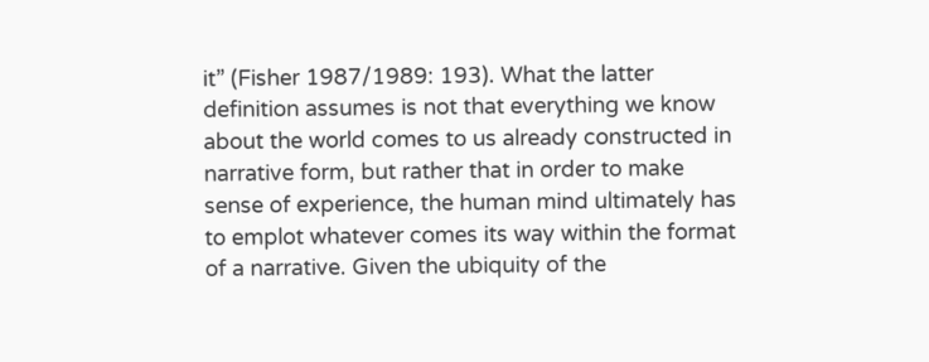it” (Fisher 1987/1989: 193). What the latter definition assumes is not that everything we know about the world comes to us already constructed in narrative form, but rather that in order to make sense of experience, the human mind ultimately has to emplot whatever comes its way within the format of a narrative. Given the ubiquity of the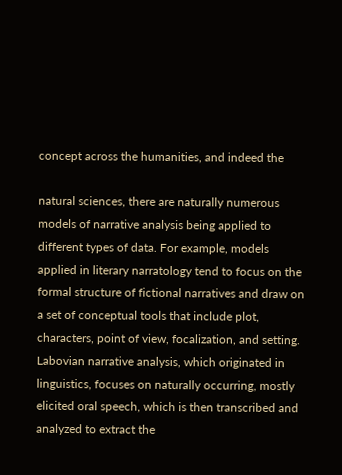concept across the humanities, and indeed the

natural sciences, there are naturally numerous models of narrative analysis being applied to different types of data. For example, models applied in literary narratology tend to focus on the formal structure of fictional narratives and draw on a set of conceptual tools that include plot, characters, point of view, focalization, and setting. Labovian narrative analysis, which originated in linguistics, focuses on naturally occurring, mostly elicited oral speech, which is then transcribed and analyzed to extract the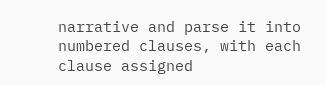narrative and parse it into numbered clauses, with each clause assigned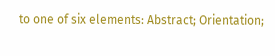to one of six elements: Abstract; Orientation;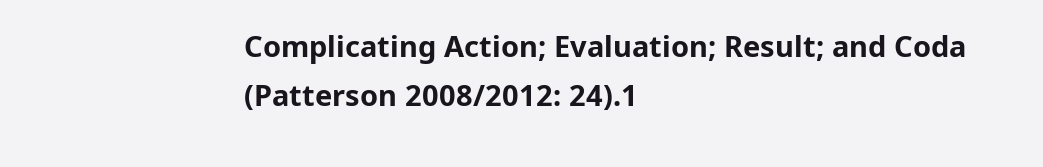Complicating Action; Evaluation; Result; and Coda (Patterson 2008/2012: 24).1